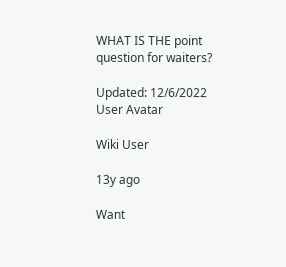WHAT IS THE point question for waiters?

Updated: 12/6/2022
User Avatar

Wiki User

13y ago

Want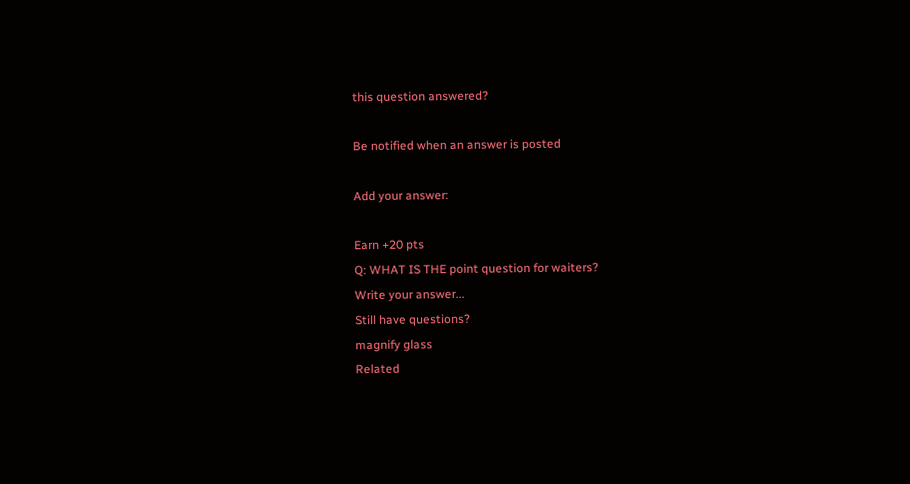this question answered?

Be notified when an answer is posted

Add your answer:

Earn +20 pts
Q: WHAT IS THE point question for waiters?
Write your answer...
Still have questions?
magnify glass
Related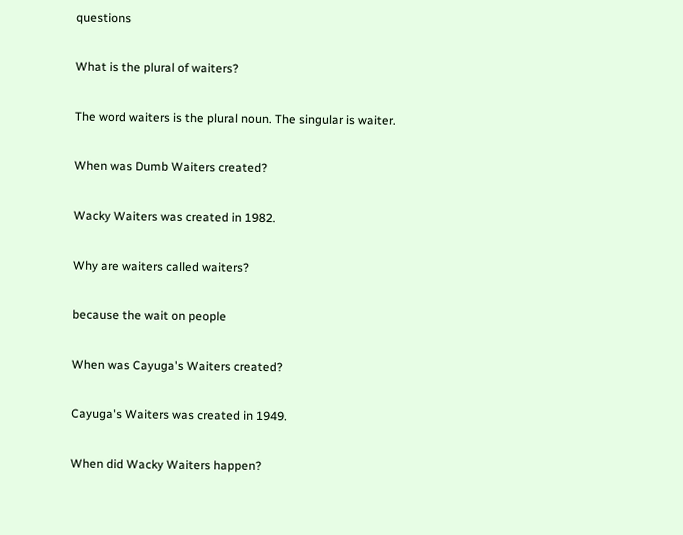questions

What is the plural of waiters?

The word waiters is the plural noun. The singular is waiter.

When was Dumb Waiters created?

Wacky Waiters was created in 1982.

Why are waiters called waiters?

because the wait on people

When was Cayuga's Waiters created?

Cayuga's Waiters was created in 1949.

When did Wacky Waiters happen?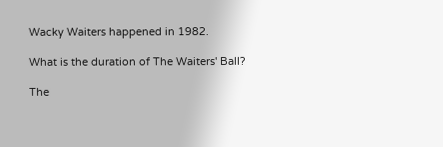Wacky Waiters happened in 1982.

What is the duration of The Waiters' Ball?

The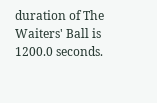duration of The Waiters' Ball is 1200.0 seconds.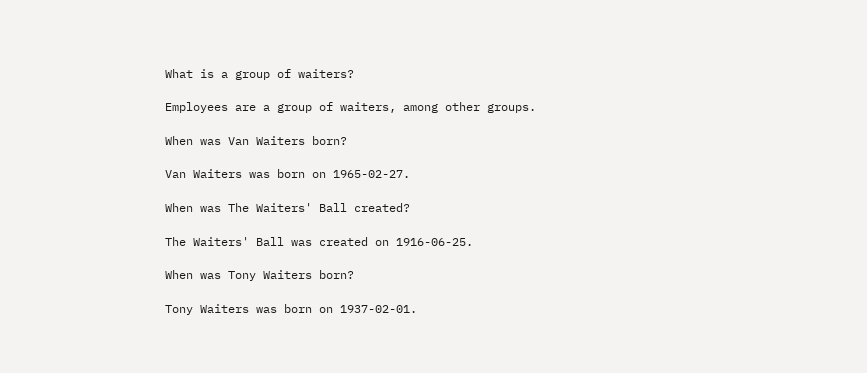What is a group of waiters?

Employees are a group of waiters, among other groups.

When was Van Waiters born?

Van Waiters was born on 1965-02-27.

When was The Waiters' Ball created?

The Waiters' Ball was created on 1916-06-25.

When was Tony Waiters born?

Tony Waiters was born on 1937-02-01.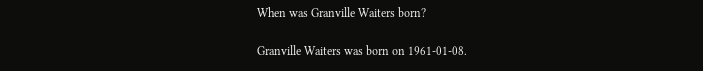When was Granville Waiters born?

Granville Waiters was born on 1961-01-08.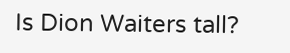Is Dion Waiters tall?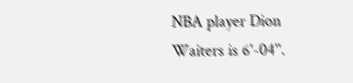NBA player Dion Waiters is 6'-04''.